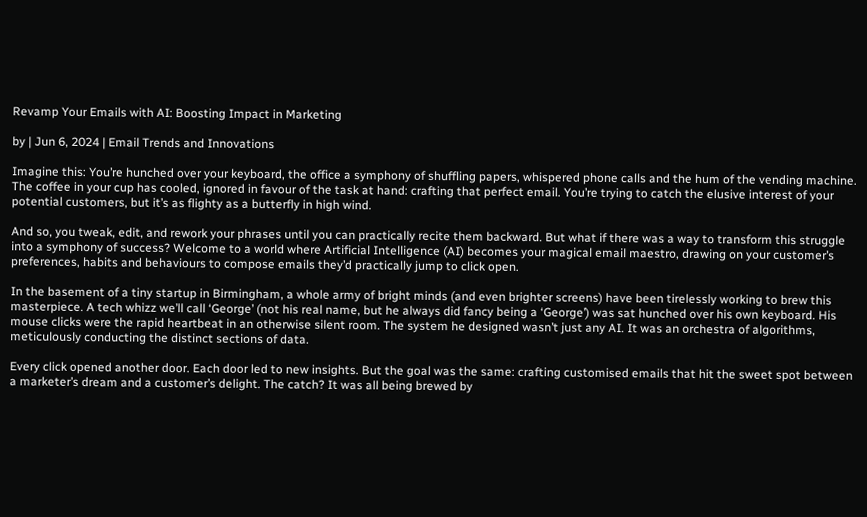Revamp Your Emails with AI: Boosting Impact in Marketing

by | Jun 6, 2024 | Email Trends and Innovations

Imagine this: You’re hunched over your keyboard, the office a symphony of shuffling papers, whispered phone calls and the hum of the vending machine. The coffee in your cup has cooled, ignored in favour of the task at hand: crafting that perfect email. You’re trying to catch the elusive interest of your potential customers, but it’s as flighty as a butterfly in high wind.

And so, you tweak, edit, and rework your phrases until you can practically recite them backward. But what if there was a way to transform this struggle into a symphony of success? Welcome to a world where Artificial Intelligence (AI) becomes your magical email maestro, drawing on your customer’s preferences, habits and behaviours to compose emails they’d practically jump to click open.

In the basement of a tiny startup in Birmingham, a whole army of bright minds (and even brighter screens) have been tirelessly working to brew this masterpiece. A tech whizz we’ll call ‘George’ (not his real name, but he always did fancy being a ‘George’) was sat hunched over his own keyboard. His mouse clicks were the rapid heartbeat in an otherwise silent room. The system he designed wasn’t just any AI. It was an orchestra of algorithms, meticulously conducting the distinct sections of data.

Every click opened another door. Each door led to new insights. But the goal was the same: crafting customised emails that hit the sweet spot between a marketer’s dream and a customer’s delight. The catch? It was all being brewed by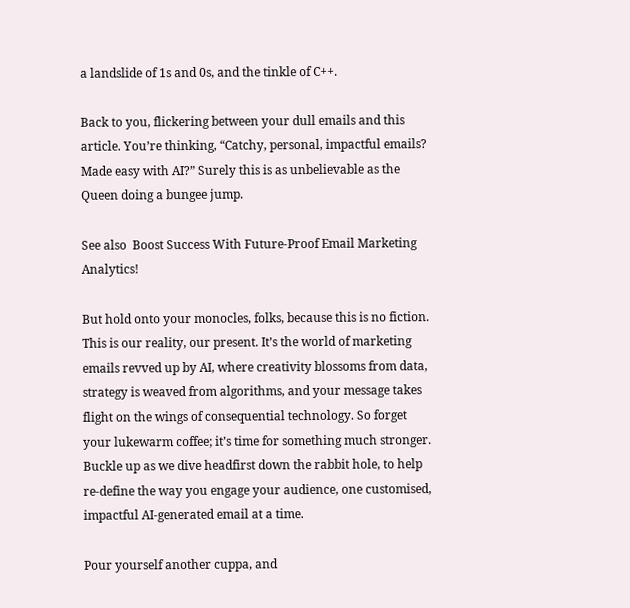a landslide of 1s and 0s, and the tinkle of C++.

Back to you, flickering between your dull emails and this article. You’re thinking, “Catchy, personal, impactful emails? Made easy with AI?” Surely this is as unbelievable as the Queen doing a bungee jump.

See also  Boost Success With Future-Proof Email Marketing Analytics!

But hold onto your monocles, folks, because this is no fiction. This is our reality, our present. It’s the world of marketing emails revved up by AI, where creativity blossoms from data, strategy is weaved from algorithms, and your message takes flight on the wings of consequential technology. So forget your lukewarm coffee; it’s time for something much stronger. Buckle up as we dive headfirst down the rabbit hole, to help re-define the way you engage your audience, one customised, impactful AI-generated email at a time.

Pour yourself another cuppa, and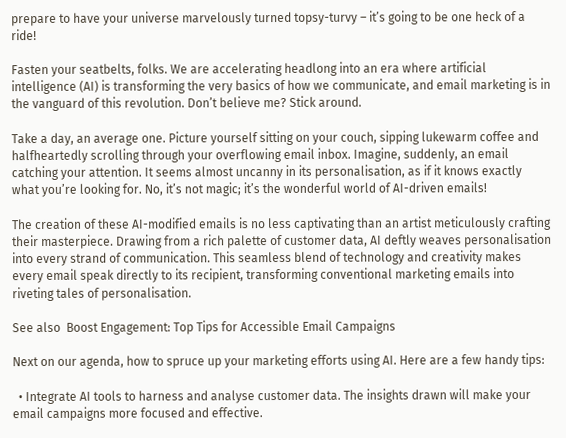prepare to have your universe marvelously turned topsy-turvy – it’s going to be one heck of a ride!

Fasten your seatbelts, folks. We are accelerating headlong into an era where artificial intelligence (AI) is transforming the very basics of how we communicate, and email marketing is in the vanguard of this revolution. Don’t believe me? Stick around.

Take a day, an average one. Picture yourself sitting on your couch, sipping lukewarm coffee and halfheartedly scrolling through your overflowing email inbox. Imagine, suddenly, an email catching your attention. It seems almost uncanny in its personalisation, as if it knows exactly what you’re looking for. No, it’s not magic; it’s the wonderful world of AI-driven emails!

The creation of these AI-modified emails is no less captivating than an artist meticulously crafting their masterpiece. Drawing from a rich palette of customer data, AI deftly weaves personalisation into every strand of communication. This seamless blend of technology and creativity makes every email speak directly to its recipient, transforming conventional marketing emails into riveting tales of personalisation.

See also  Boost Engagement: Top Tips for Accessible Email Campaigns

Next on our agenda, how to spruce up your marketing efforts using AI. Here are a few handy tips:

  • Integrate AI tools to harness and analyse customer data. The insights drawn will make your email campaigns more focused and effective.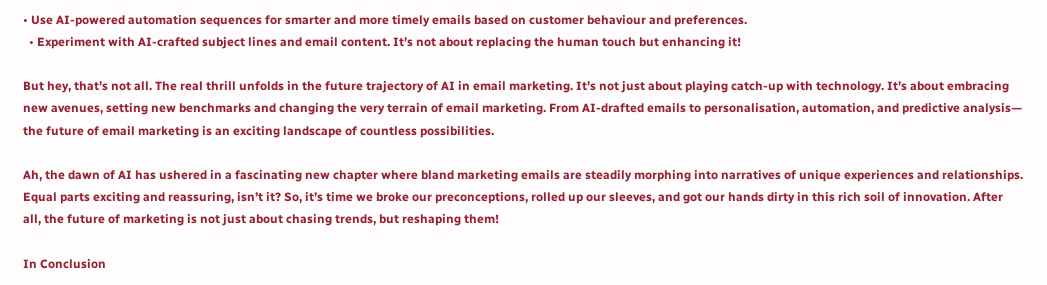• Use AI-powered automation sequences for smarter and more timely emails based on customer behaviour and preferences.
  • Experiment with AI-crafted subject lines and email content. It’s not about replacing the human touch but enhancing it!

But hey, that’s not all. The real thrill unfolds in the future trajectory of AI in email marketing. It’s not just about playing catch-up with technology. It’s about embracing new avenues, setting new benchmarks and changing the very terrain of email marketing. From AI-drafted emails to personalisation, automation, and predictive analysis— the future of email marketing is an exciting landscape of countless possibilities.

Ah, the dawn of AI has ushered in a fascinating new chapter where bland marketing emails are steadily morphing into narratives of unique experiences and relationships. Equal parts exciting and reassuring, isn’t it? So, it’s time we broke our preconceptions, rolled up our sleeves, and got our hands dirty in this rich soil of innovation. After all, the future of marketing is not just about chasing trends, but reshaping them!

In Conclusion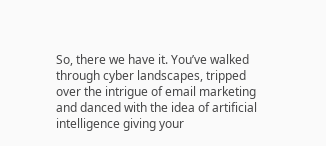So, there we have it. You’ve walked through cyber landscapes, tripped over the intrigue of email marketing and danced with the idea of artificial intelligence giving your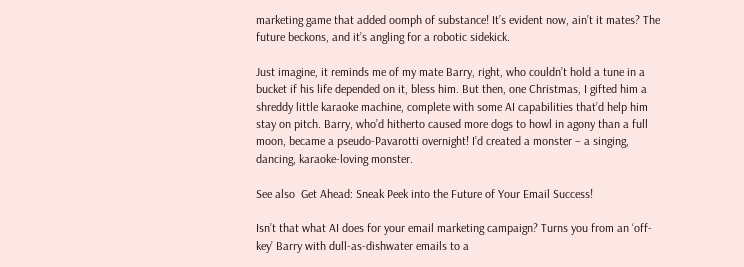marketing game that added oomph of substance! It’s evident now, ain’t it mates? The future beckons, and it’s angling for a robotic sidekick.

Just imagine, it reminds me of my mate Barry, right, who couldn’t hold a tune in a bucket if his life depended on it, bless him. But then, one Christmas, I gifted him a shreddy little karaoke machine, complete with some AI capabilities that’d help him stay on pitch. Barry, who’d hitherto caused more dogs to howl in agony than a full moon, became a pseudo-Pavarotti overnight! I’d created a monster – a singing, dancing, karaoke-loving monster.

See also  Get Ahead: Sneak Peek into the Future of Your Email Success!

Isn’t that what AI does for your email marketing campaign? Turns you from an ‘off-key’ Barry with dull-as-dishwater emails to a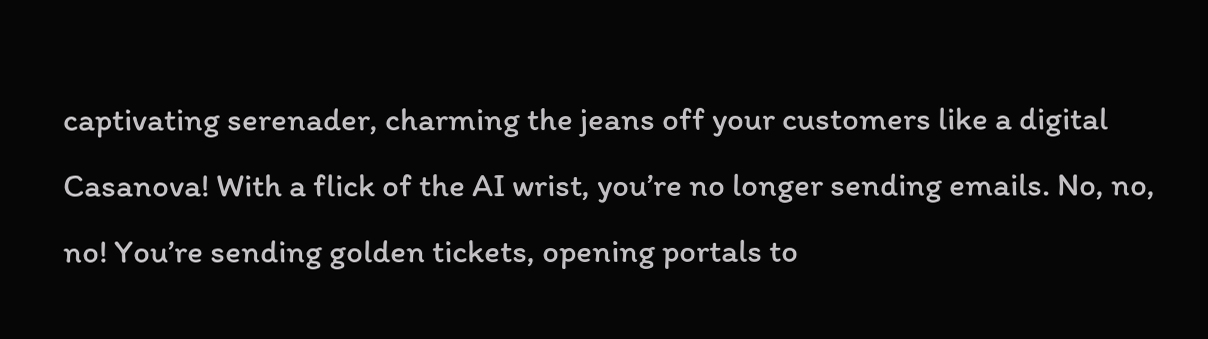captivating serenader, charming the jeans off your customers like a digital Casanova! With a flick of the AI wrist, you’re no longer sending emails. No, no, no! You’re sending golden tickets, opening portals to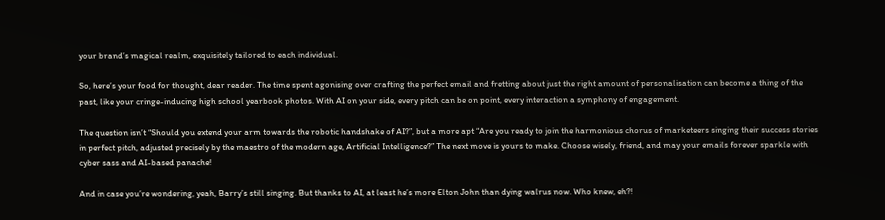your brand’s magical realm, exquisitely tailored to each individual.

So, here’s your food for thought, dear reader. The time spent agonising over crafting the perfect email and fretting about just the right amount of personalisation can become a thing of the past, like your cringe-inducing high school yearbook photos. With AI on your side, every pitch can be on point, every interaction a symphony of engagement.

The question isn’t “Should you extend your arm towards the robotic handshake of AI?”, but a more apt “Are you ready to join the harmonious chorus of marketeers singing their success stories in perfect pitch, adjusted precisely by the maestro of the modern age, Artificial Intelligence?” The next move is yours to make. Choose wisely, friend, and may your emails forever sparkle with cyber sass and AI-based panache!

And in case you’re wondering, yeah, Barry’s still singing. But thanks to AI, at least he’s more Elton John than dying walrus now. Who knew, eh?!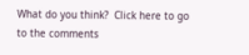What do you think?  Click here to go to the comments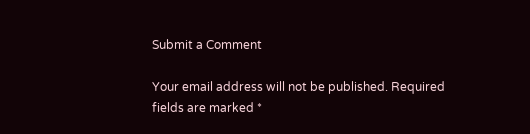Submit a Comment

Your email address will not be published. Required fields are marked *